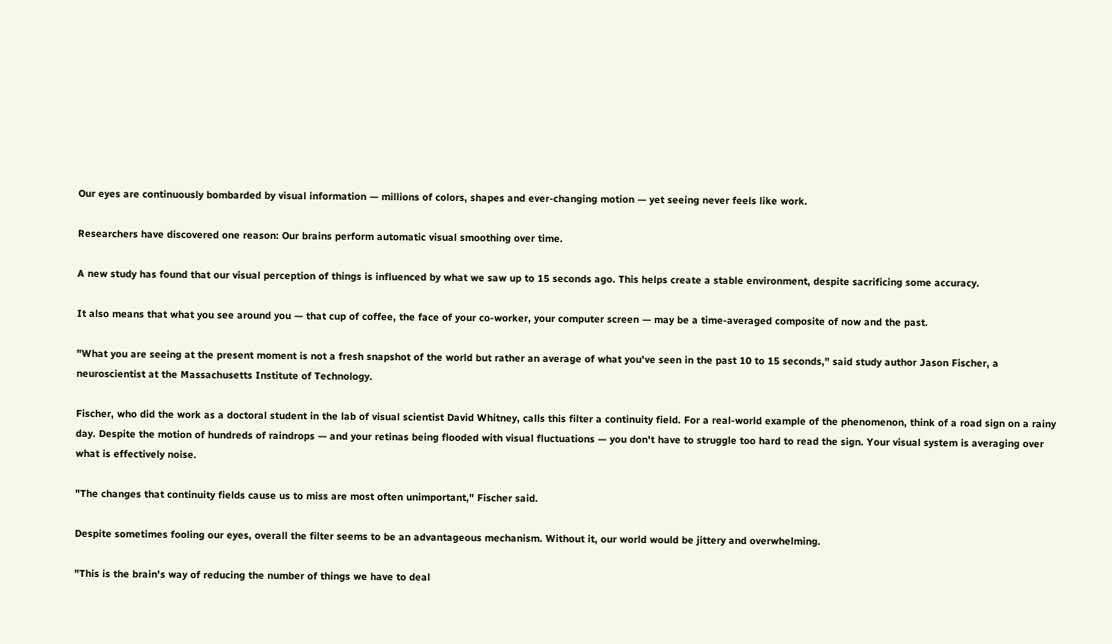Our eyes are continuously bombarded by visual information — millions of colors, shapes and ever-changing motion — yet seeing never feels like work.

Researchers have discovered one reason: Our brains perform automatic visual smoothing over time.

A new study has found that our visual perception of things is influenced by what we saw up to 15 seconds ago. This helps create a stable environment, despite sacrificing some accuracy.

It also means that what you see around you — that cup of coffee, the face of your co-worker, your computer screen — may be a time-averaged composite of now and the past.

"What you are seeing at the present moment is not a fresh snapshot of the world but rather an average of what you've seen in the past 10 to 15 seconds," said study author Jason Fischer, a neuroscientist at the Massachusetts Institute of Technology.

Fischer, who did the work as a doctoral student in the lab of visual scientist David Whitney, calls this filter a continuity field. For a real-world example of the phenomenon, think of a road sign on a rainy day. Despite the motion of hundreds of raindrops — and your retinas being flooded with visual fluctuations — you don't have to struggle too hard to read the sign. Your visual system is averaging over what is effectively noise.

"The changes that continuity fields cause us to miss are most often unimportant," Fischer said.

Despite sometimes fooling our eyes, overall the filter seems to be an advantageous mechanism. Without it, our world would be jittery and overwhelming.

"This is the brain's way of reducing the number of things we have to deal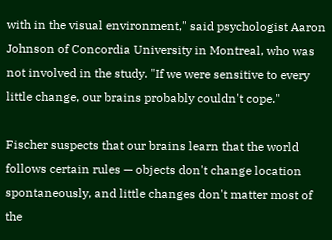with in the visual environment," said psychologist Aaron Johnson of Concordia University in Montreal, who was not involved in the study. "If we were sensitive to every little change, our brains probably couldn't cope."

Fischer suspects that our brains learn that the world follows certain rules — objects don't change location spontaneously, and little changes don't matter most of the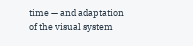time — and adaptation of the visual system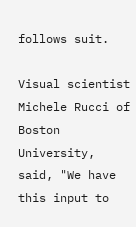follows suit.

Visual scientist Michele Rucci of Boston University, said, "We have this input to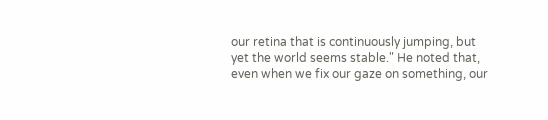our retina that is continuously jumping, but yet the world seems stable." He noted that, even when we fix our gaze on something, our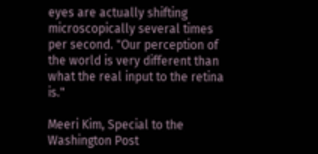eyes are actually shifting microscopically several times per second. "Our perception of the world is very different than what the real input to the retina is."

Meeri Kim, Special to the Washington Post